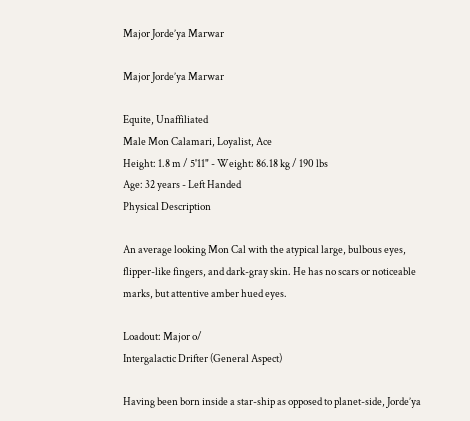Major Jorde’ya Marwar

Major Jorde’ya Marwar

Equite, Unaffiliated
Male Mon Calamari, Loyalist, Ace
Height: 1.8 m / 5'11" - Weight: 86.18 kg / 190 lbs
Age: 32 years - Left Handed
Physical Description

An average looking Mon Cal with the atypical large, bulbous eyes, flipper-like fingers, and dark-gray skin. He has no scars or noticeable marks, but attentive amber hued eyes.

Loadout: Major o/
Intergalactic Drifter (General Aspect)

Having been born inside a star-ship as opposed to planet-side, Jorde’ya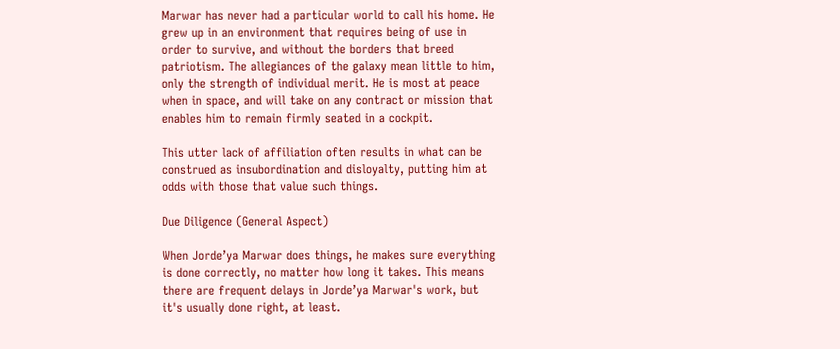Marwar has never had a particular world to call his home. He grew up in an environment that requires being of use in order to survive, and without the borders that breed patriotism. The allegiances of the galaxy mean little to him, only the strength of individual merit. He is most at peace when in space, and will take on any contract or mission that enables him to remain firmly seated in a cockpit.

This utter lack of affiliation often results in what can be construed as insubordination and disloyalty, putting him at odds with those that value such things.

Due Diligence (General Aspect)

When Jorde’ya Marwar does things, he makes sure everything is done correctly, no matter how long it takes. This means there are frequent delays in Jorde’ya Marwar's work, but it's usually done right, at least.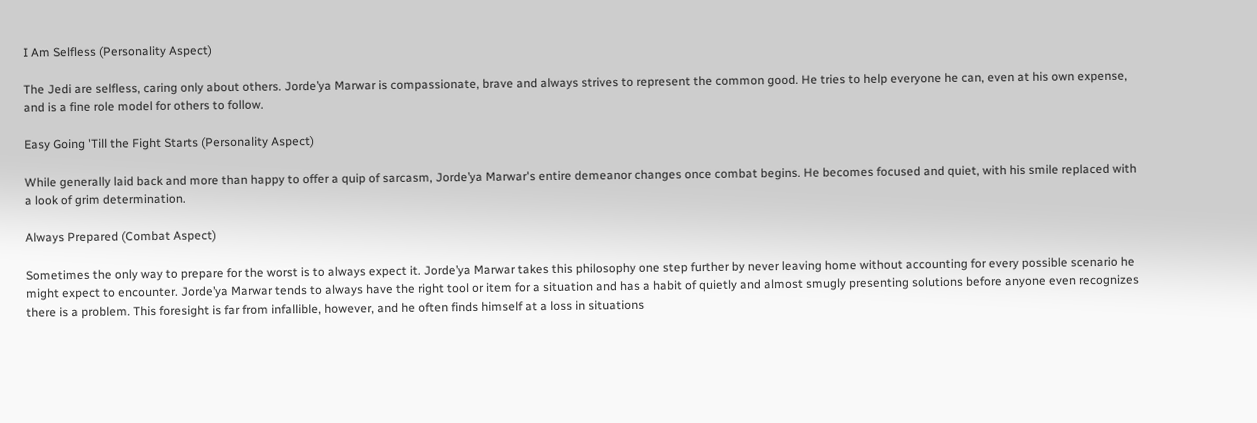I Am Selfless (Personality Aspect)

The Jedi are selfless, caring only about others. Jorde’ya Marwar is compassionate, brave and always strives to represent the common good. He tries to help everyone he can, even at his own expense, and is a fine role model for others to follow.

Easy Going 'Till the Fight Starts (Personality Aspect)

While generally laid back and more than happy to offer a quip of sarcasm, Jorde’ya Marwar's entire demeanor changes once combat begins. He becomes focused and quiet, with his smile replaced with a look of grim determination.

Always Prepared (Combat Aspect)

Sometimes the only way to prepare for the worst is to always expect it. Jorde’ya Marwar takes this philosophy one step further by never leaving home without accounting for every possible scenario he might expect to encounter. Jorde’ya Marwar tends to always have the right tool or item for a situation and has a habit of quietly and almost smugly presenting solutions before anyone even recognizes there is a problem. This foresight is far from infallible, however, and he often finds himself at a loss in situations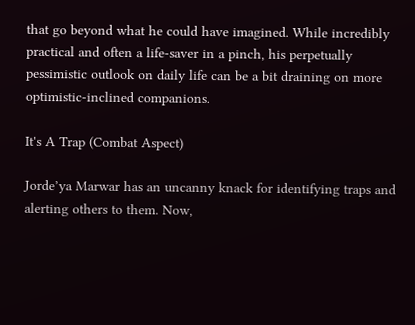that go beyond what he could have imagined. While incredibly practical and often a life-saver in a pinch, his perpetually pessimistic outlook on daily life can be a bit draining on more optimistic-inclined companions.

It's A Trap (Combat Aspect)

Jorde’ya Marwar has an uncanny knack for identifying traps and alerting others to them. Now,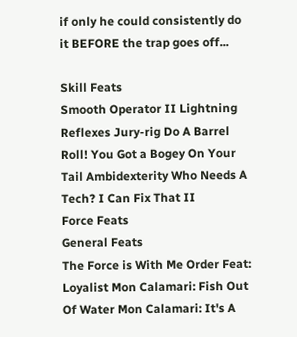if only he could consistently do it BEFORE the trap goes off...

Skill Feats
Smooth Operator II Lightning Reflexes Jury-rig Do A Barrel Roll! You Got a Bogey On Your Tail Ambidexterity Who Needs A Tech? I Can Fix That II
Force Feats
General Feats
The Force is With Me Order Feat: Loyalist Mon Calamari: Fish Out Of Water Mon Calamari: It's A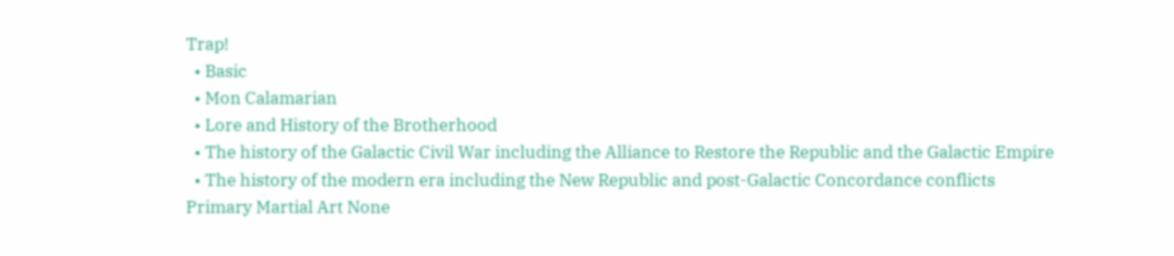Trap!
  • Basic
  • Mon Calamarian
  • Lore and History of the Brotherhood
  • The history of the Galactic Civil War including the Alliance to Restore the Republic and the Galactic Empire
  • The history of the modern era including the New Republic and post-Galactic Concordance conflicts
Primary Martial Art None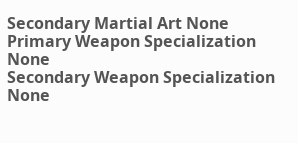Secondary Martial Art None
Primary Weapon Specialization None
Secondary Weapon Specialization None